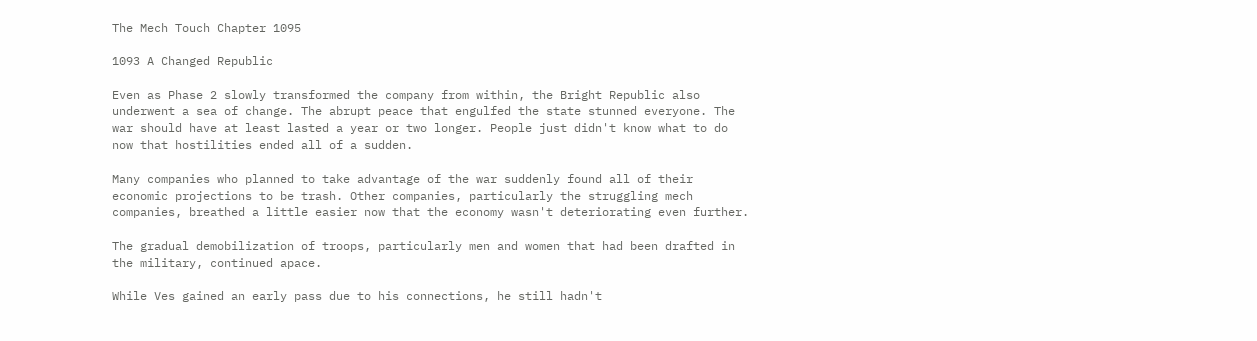The Mech Touch Chapter 1095

1093 A Changed Republic

Even as Phase 2 slowly transformed the company from within, the Bright Republic also underwent a sea of change. The abrupt peace that engulfed the state stunned everyone. The war should have at least lasted a year or two longer. People just didn't know what to do now that hostilities ended all of a sudden.

Many companies who planned to take advantage of the war suddenly found all of their economic projections to be trash. Other companies, particularly the struggling mech companies, breathed a little easier now that the economy wasn't deteriorating even further.

The gradual demobilization of troops, particularly men and women that had been drafted in the military, continued apace.

While Ves gained an early pass due to his connections, he still hadn't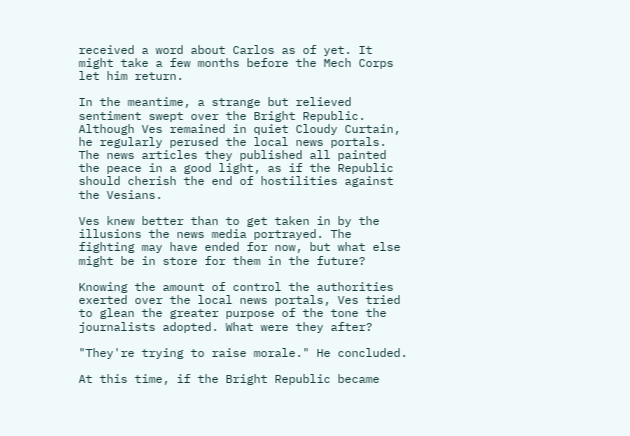received a word about Carlos as of yet. It might take a few months before the Mech Corps let him return.

In the meantime, a strange but relieved sentiment swept over the Bright Republic. Although Ves remained in quiet Cloudy Curtain, he regularly perused the local news portals. The news articles they published all painted the peace in a good light, as if the Republic should cherish the end of hostilities against the Vesians.

Ves knew better than to get taken in by the illusions the news media portrayed. The fighting may have ended for now, but what else might be in store for them in the future?

Knowing the amount of control the authorities exerted over the local news portals, Ves tried to glean the greater purpose of the tone the journalists adopted. What were they after?

"They're trying to raise morale." He concluded.

At this time, if the Bright Republic became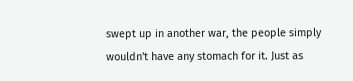swept up in another war, the people simply wouldn't have any stomach for it. Just as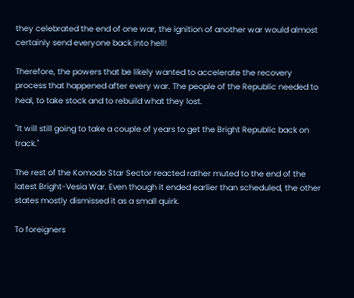they celebrated the end of one war, the ignition of another war would almost certainly send everyone back into hell!

Therefore, the powers that be likely wanted to accelerate the recovery process that happened after every war. The people of the Republic needed to heal, to take stock and to rebuild what they lost.

"It will still going to take a couple of years to get the Bright Republic back on track."

The rest of the Komodo Star Sector reacted rather muted to the end of the latest Bright-Vesia War. Even though it ended earlier than scheduled, the other states mostly dismissed it as a small quirk.

To foreigners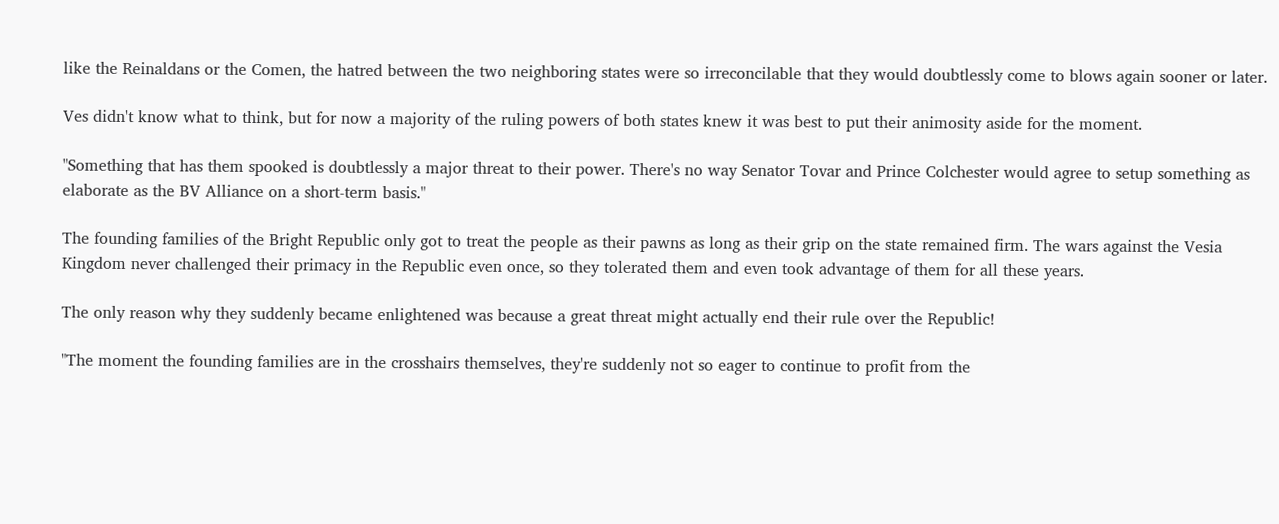like the Reinaldans or the Comen, the hatred between the two neighboring states were so irreconcilable that they would doubtlessly come to blows again sooner or later.

Ves didn't know what to think, but for now a majority of the ruling powers of both states knew it was best to put their animosity aside for the moment.

"Something that has them spooked is doubtlessly a major threat to their power. There's no way Senator Tovar and Prince Colchester would agree to setup something as elaborate as the BV Alliance on a short-term basis."

The founding families of the Bright Republic only got to treat the people as their pawns as long as their grip on the state remained firm. The wars against the Vesia Kingdom never challenged their primacy in the Republic even once, so they tolerated them and even took advantage of them for all these years.

The only reason why they suddenly became enlightened was because a great threat might actually end their rule over the Republic!

"The moment the founding families are in the crosshairs themselves, they're suddenly not so eager to continue to profit from the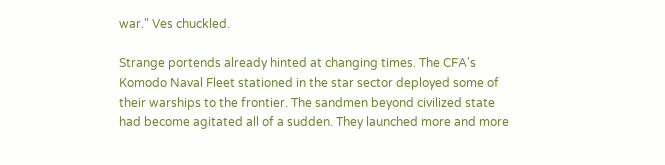war." Ves chuckled.

Strange portends already hinted at changing times. The CFA's Komodo Naval Fleet stationed in the star sector deployed some of their warships to the frontier. The sandmen beyond civilized state had become agitated all of a sudden. They launched more and more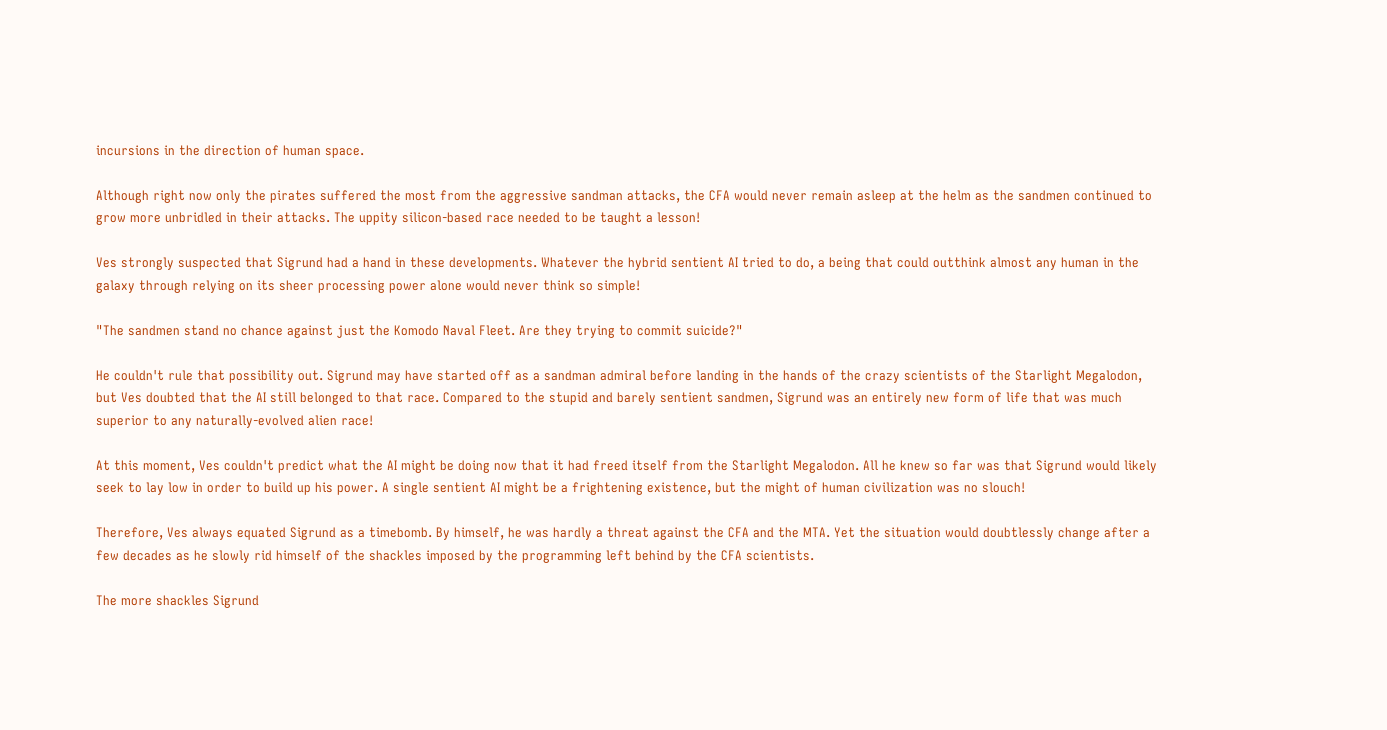incursions in the direction of human space.

Although right now only the pirates suffered the most from the aggressive sandman attacks, the CFA would never remain asleep at the helm as the sandmen continued to grow more unbridled in their attacks. The uppity silicon-based race needed to be taught a lesson!

Ves strongly suspected that Sigrund had a hand in these developments. Whatever the hybrid sentient AI tried to do, a being that could outthink almost any human in the galaxy through relying on its sheer processing power alone would never think so simple!

"The sandmen stand no chance against just the Komodo Naval Fleet. Are they trying to commit suicide?"

He couldn't rule that possibility out. Sigrund may have started off as a sandman admiral before landing in the hands of the crazy scientists of the Starlight Megalodon, but Ves doubted that the AI still belonged to that race. Compared to the stupid and barely sentient sandmen, Sigrund was an entirely new form of life that was much superior to any naturally-evolved alien race!

At this moment, Ves couldn't predict what the AI might be doing now that it had freed itself from the Starlight Megalodon. All he knew so far was that Sigrund would likely seek to lay low in order to build up his power. A single sentient AI might be a frightening existence, but the might of human civilization was no slouch!

Therefore, Ves always equated Sigrund as a timebomb. By himself, he was hardly a threat against the CFA and the MTA. Yet the situation would doubtlessly change after a few decades as he slowly rid himself of the shackles imposed by the programming left behind by the CFA scientists.

The more shackles Sigrund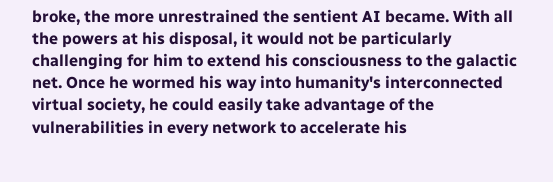broke, the more unrestrained the sentient AI became. With all the powers at his disposal, it would not be particularly challenging for him to extend his consciousness to the galactic net. Once he wormed his way into humanity's interconnected virtual society, he could easily take advantage of the vulnerabilities in every network to accelerate his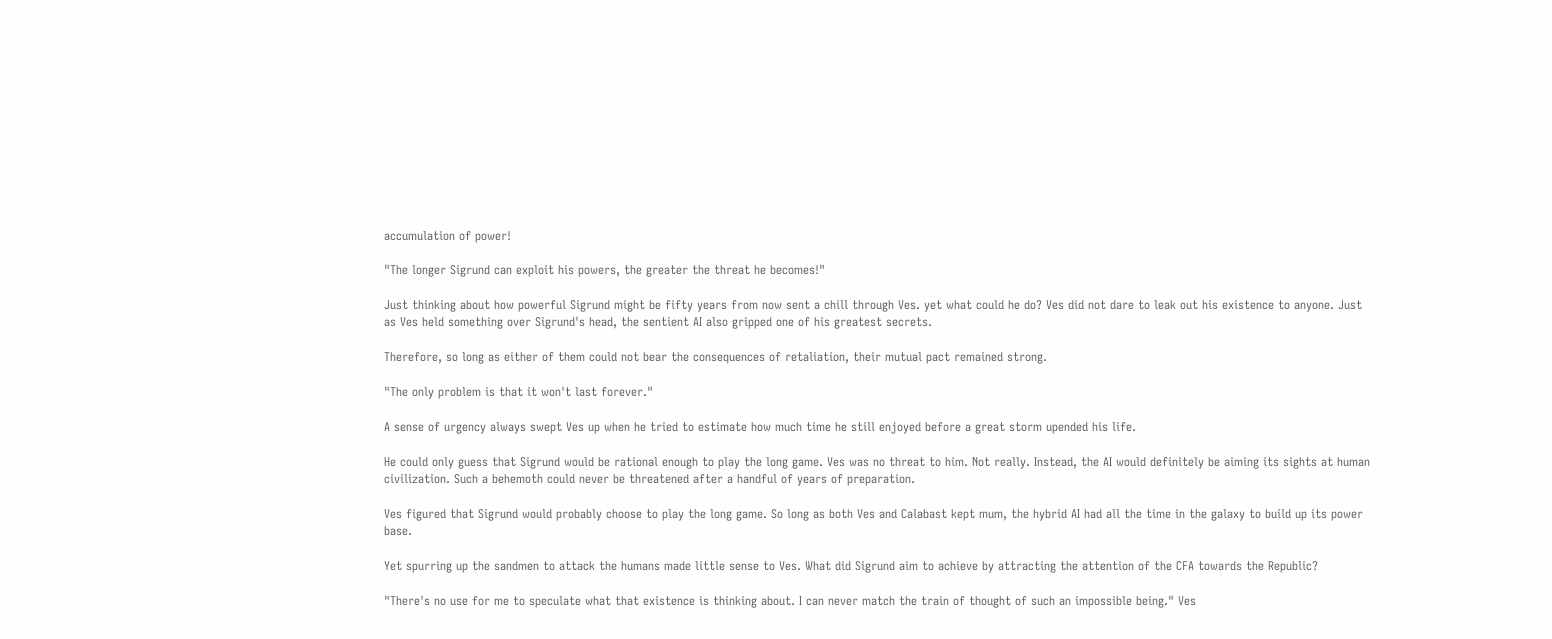accumulation of power!

"The longer Sigrund can exploit his powers, the greater the threat he becomes!"

Just thinking about how powerful Sigrund might be fifty years from now sent a chill through Ves. yet what could he do? Ves did not dare to leak out his existence to anyone. Just as Ves held something over Sigrund's head, the sentient AI also gripped one of his greatest secrets.

Therefore, so long as either of them could not bear the consequences of retaliation, their mutual pact remained strong.

"The only problem is that it won't last forever."

A sense of urgency always swept Ves up when he tried to estimate how much time he still enjoyed before a great storm upended his life.

He could only guess that Sigrund would be rational enough to play the long game. Ves was no threat to him. Not really. Instead, the AI would definitely be aiming its sights at human civilization. Such a behemoth could never be threatened after a handful of years of preparation.

Ves figured that Sigrund would probably choose to play the long game. So long as both Ves and Calabast kept mum, the hybrid AI had all the time in the galaxy to build up its power base.

Yet spurring up the sandmen to attack the humans made little sense to Ves. What did Sigrund aim to achieve by attracting the attention of the CFA towards the Republic?

"There's no use for me to speculate what that existence is thinking about. I can never match the train of thought of such an impossible being." Ves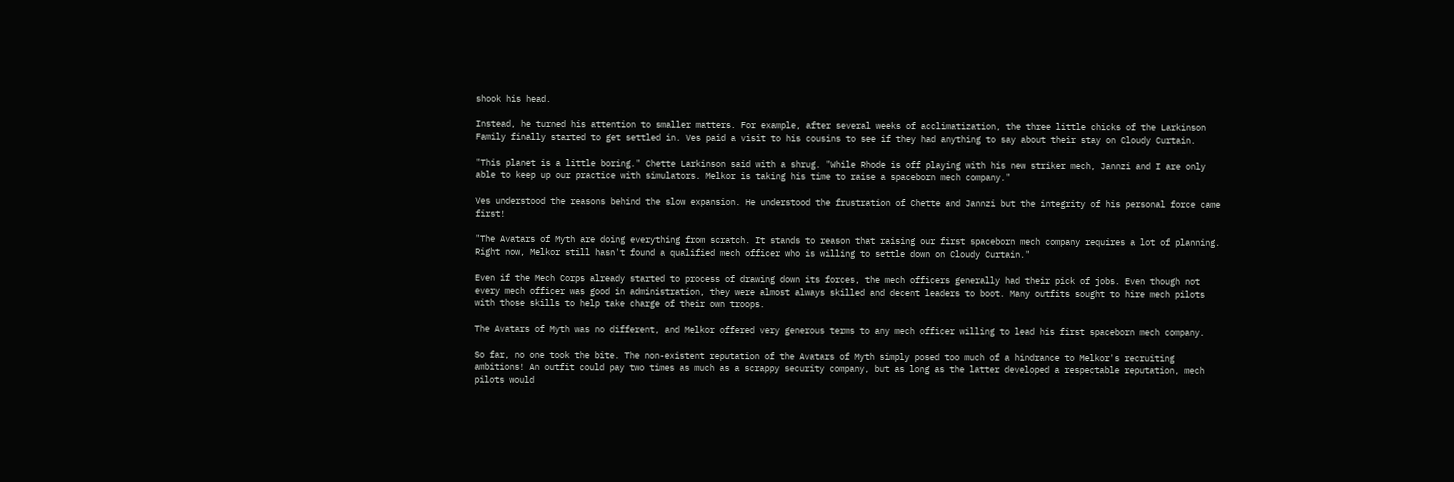shook his head.

Instead, he turned his attention to smaller matters. For example, after several weeks of acclimatization, the three little chicks of the Larkinson Family finally started to get settled in. Ves paid a visit to his cousins to see if they had anything to say about their stay on Cloudy Curtain.

"This planet is a little boring." Chette Larkinson said with a shrug. "While Rhode is off playing with his new striker mech, Jannzi and I are only able to keep up our practice with simulators. Melkor is taking his time to raise a spaceborn mech company."

Ves understood the reasons behind the slow expansion. He understood the frustration of Chette and Jannzi but the integrity of his personal force came first!

"The Avatars of Myth are doing everything from scratch. It stands to reason that raising our first spaceborn mech company requires a lot of planning. Right now, Melkor still hasn't found a qualified mech officer who is willing to settle down on Cloudy Curtain."

Even if the Mech Corps already started to process of drawing down its forces, the mech officers generally had their pick of jobs. Even though not every mech officer was good in administration, they were almost always skilled and decent leaders to boot. Many outfits sought to hire mech pilots with those skills to help take charge of their own troops.

The Avatars of Myth was no different, and Melkor offered very generous terms to any mech officer willing to lead his first spaceborn mech company.

So far, no one took the bite. The non-existent reputation of the Avatars of Myth simply posed too much of a hindrance to Melkor's recruiting ambitions! An outfit could pay two times as much as a scrappy security company, but as long as the latter developed a respectable reputation, mech pilots would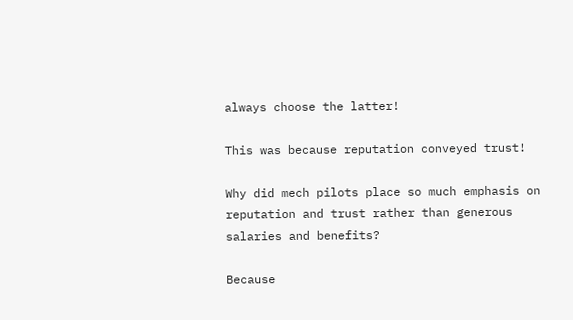always choose the latter!

This was because reputation conveyed trust!

Why did mech pilots place so much emphasis on reputation and trust rather than generous salaries and benefits?

Because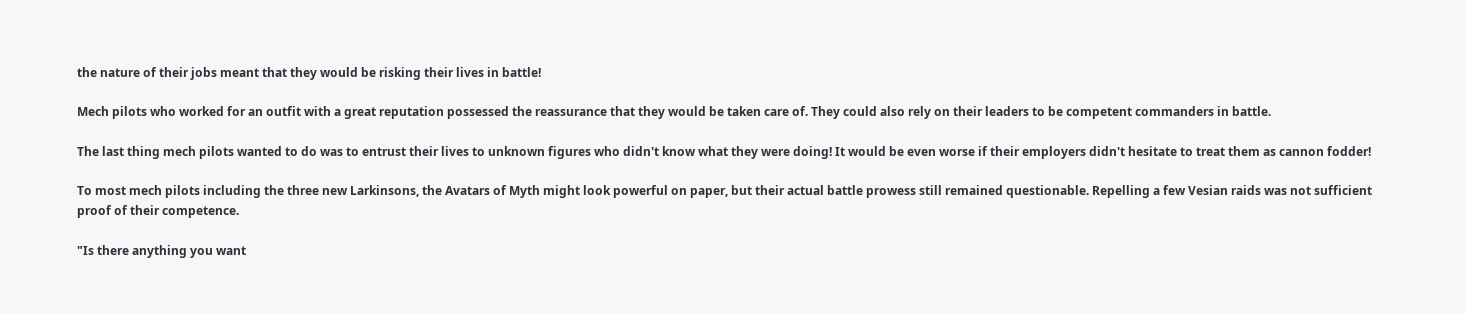the nature of their jobs meant that they would be risking their lives in battle!

Mech pilots who worked for an outfit with a great reputation possessed the reassurance that they would be taken care of. They could also rely on their leaders to be competent commanders in battle.

The last thing mech pilots wanted to do was to entrust their lives to unknown figures who didn't know what they were doing! It would be even worse if their employers didn't hesitate to treat them as cannon fodder!

To most mech pilots including the three new Larkinsons, the Avatars of Myth might look powerful on paper, but their actual battle prowess still remained questionable. Repelling a few Vesian raids was not sufficient proof of their competence.

"Is there anything you want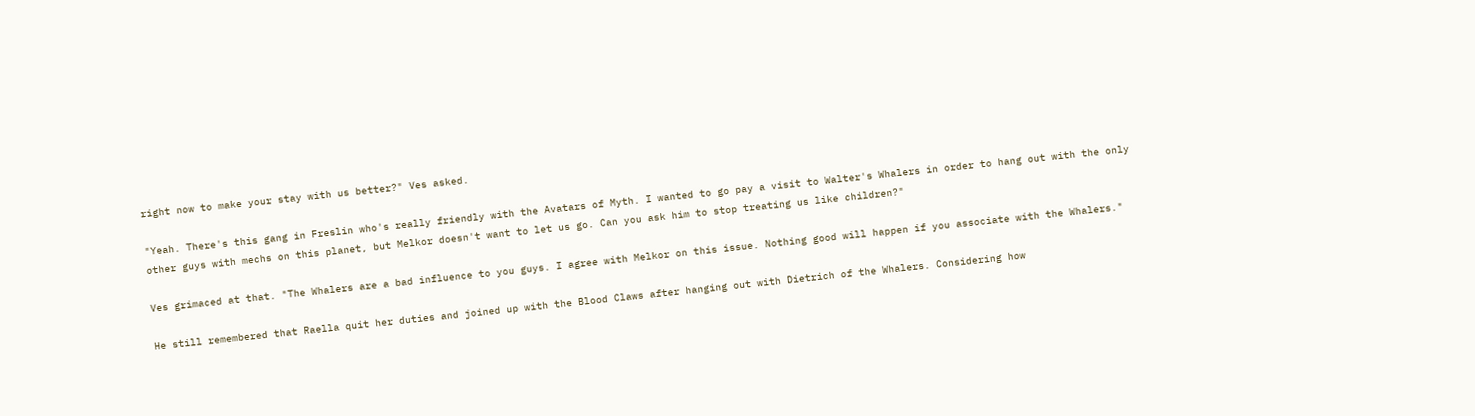right now to make your stay with us better?" Ves asked.

"Yeah. There's this gang in Freslin who's really friendly with the Avatars of Myth. I wanted to go pay a visit to Walter's Whalers in order to hang out with the only other guys with mechs on this planet, but Melkor doesn't want to let us go. Can you ask him to stop treating us like children?"

Ves grimaced at that. "The Whalers are a bad influence to you guys. I agree with Melkor on this issue. Nothing good will happen if you associate with the Whalers."

He still remembered that Raella quit her duties and joined up with the Blood Claws after hanging out with Dietrich of the Whalers. Considering how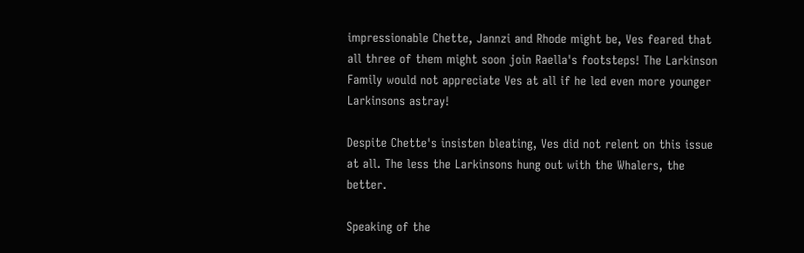impressionable Chette, Jannzi and Rhode might be, Ves feared that all three of them might soon join Raella's footsteps! The Larkinson Family would not appreciate Ves at all if he led even more younger Larkinsons astray!

Despite Chette's insisten bleating, Ves did not relent on this issue at all. The less the Larkinsons hung out with the Whalers, the better.

Speaking of the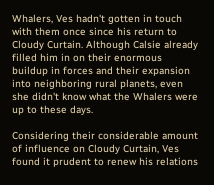Whalers, Ves hadn't gotten in touch with them once since his return to Cloudy Curtain. Although Calsie already filled him in on their enormous buildup in forces and their expansion into neighboring rural planets, even she didn't know what the Whalers were up to these days.

Considering their considerable amount of influence on Cloudy Curtain, Ves found it prudent to renew his relations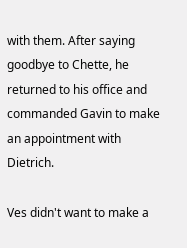with them. After saying goodbye to Chette, he returned to his office and commanded Gavin to make an appointment with Dietrich.

Ves didn't want to make a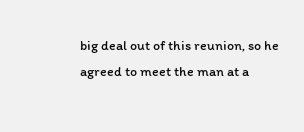big deal out of this reunion, so he agreed to meet the man at a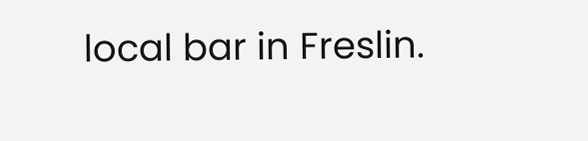local bar in Freslin.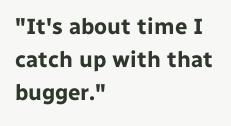"It's about time I catch up with that bugger."